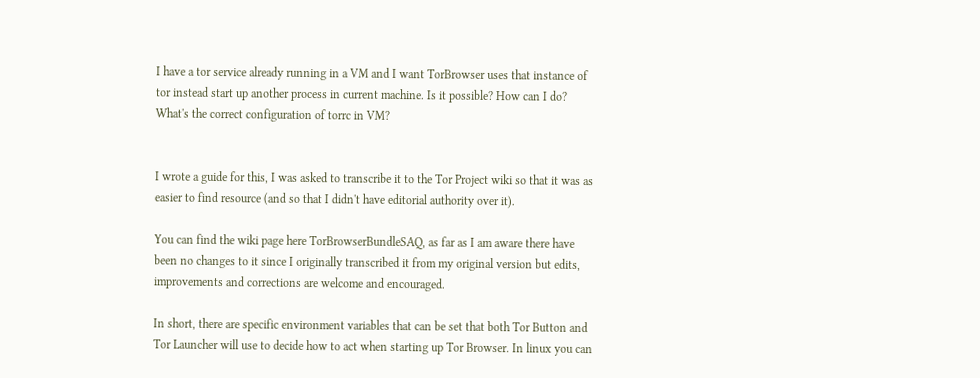I have a tor service already running in a VM and I want TorBrowser uses that instance of tor instead start up another process in current machine. Is it possible? How can I do? What's the correct configuration of torrc in VM?


I wrote a guide for this, I was asked to transcribe it to the Tor Project wiki so that it was as easier to find resource (and so that I didn't have editorial authority over it).

You can find the wiki page here TorBrowserBundleSAQ, as far as I am aware there have been no changes to it since I originally transcribed it from my original version but edits, improvements and corrections are welcome and encouraged.

In short, there are specific environment variables that can be set that both Tor Button and Tor Launcher will use to decide how to act when starting up Tor Browser. In linux you can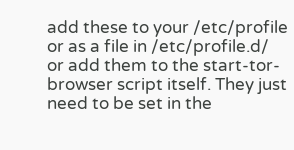add these to your /etc/profile or as a file in /etc/profile.d/ or add them to the start-tor-browser script itself. They just need to be set in the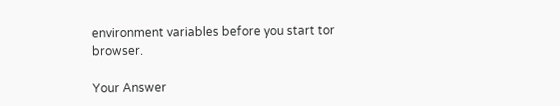environment variables before you start tor browser.

Your Answer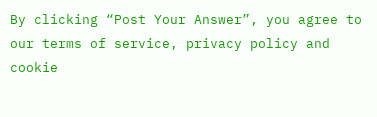By clicking “Post Your Answer”, you agree to our terms of service, privacy policy and cookie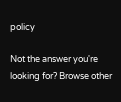policy

Not the answer you're looking for? Browse other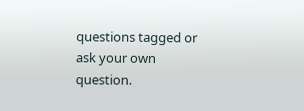questions tagged or ask your own question.